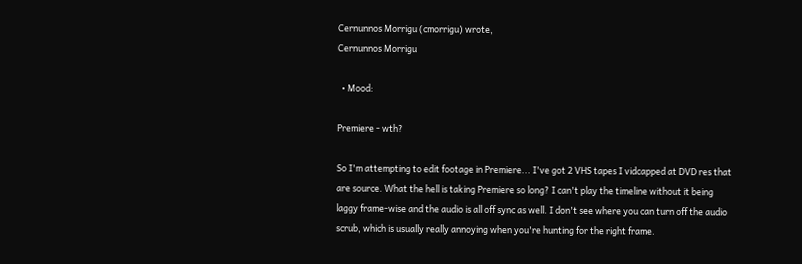Cernunnos Morrigu (cmorrigu) wrote,
Cernunnos Morrigu

  • Mood:

Premiere - wth?

So I'm attempting to edit footage in Premiere... I've got 2 VHS tapes I vidcapped at DVD res that are source. What the hell is taking Premiere so long? I can't play the timeline without it being laggy frame-wise and the audio is all off sync as well. I don't see where you can turn off the audio scrub, which is usually really annoying when you're hunting for the right frame.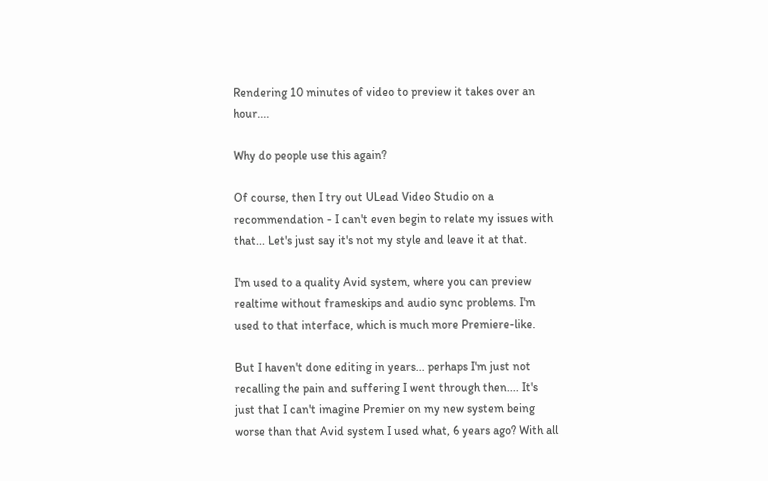Rendering 10 minutes of video to preview it takes over an hour....

Why do people use this again?

Of course, then I try out ULead Video Studio on a recommendation - I can't even begin to relate my issues with that... Let's just say it's not my style and leave it at that.

I'm used to a quality Avid system, where you can preview realtime without frameskips and audio sync problems. I'm used to that interface, which is much more Premiere-like.

But I haven't done editing in years... perhaps I'm just not recalling the pain and suffering I went through then.... It's just that I can't imagine Premier on my new system being worse than that Avid system I used what, 6 years ago? With all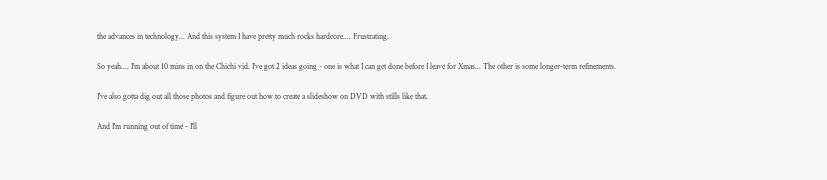the advances in technology... And this system I have pretty much rocks hardcore.... Frustrating.

So yeah.... I'm about 10 mins in on the Chichi vid. I've got 2 ideas going - one is what I can get done before I leave for Xmas... The other is some longer-term refinements.

I've also gotta dig out all those photos and figure out how to create a slideshow on DVD with stills like that.

And I'm running out of time - I'll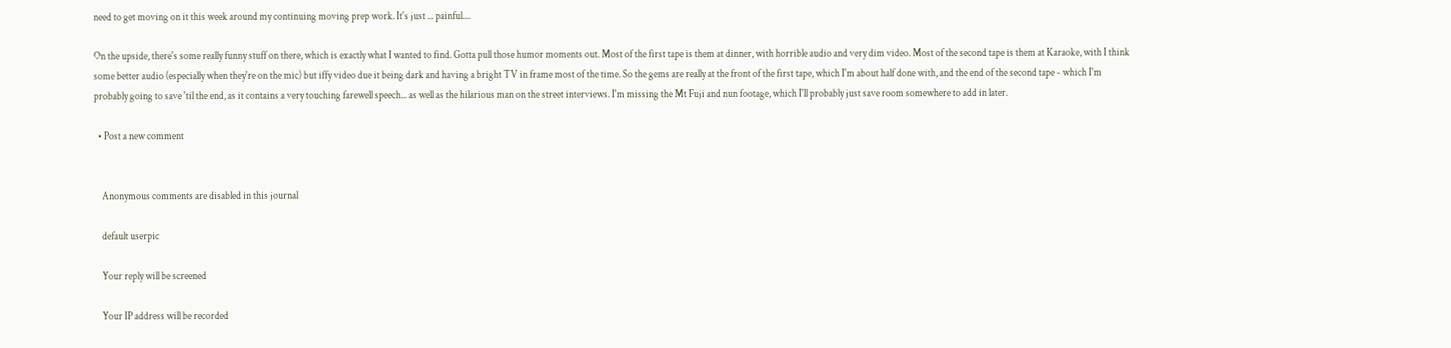need to get moving on it this week around my continuing moving prep work. It's just ... painful....

On the upside, there's some really funny stuff on there, which is exactly what I wanted to find. Gotta pull those humor moments out. Most of the first tape is them at dinner, with horrible audio and very dim video. Most of the second tape is them at Karaoke, with I think some better audio (especially when they're on the mic) but iffy video due it being dark and having a bright TV in frame most of the time. So the gems are really at the front of the first tape, which I'm about half done with, and the end of the second tape - which I'm probably going to save 'til the end, as it contains a very touching farewell speech... as well as the hilarious man on the street interviews. I'm missing the Mt Fuji and nun footage, which I'll probably just save room somewhere to add in later.

  • Post a new comment


    Anonymous comments are disabled in this journal

    default userpic

    Your reply will be screened

    Your IP address will be recorded